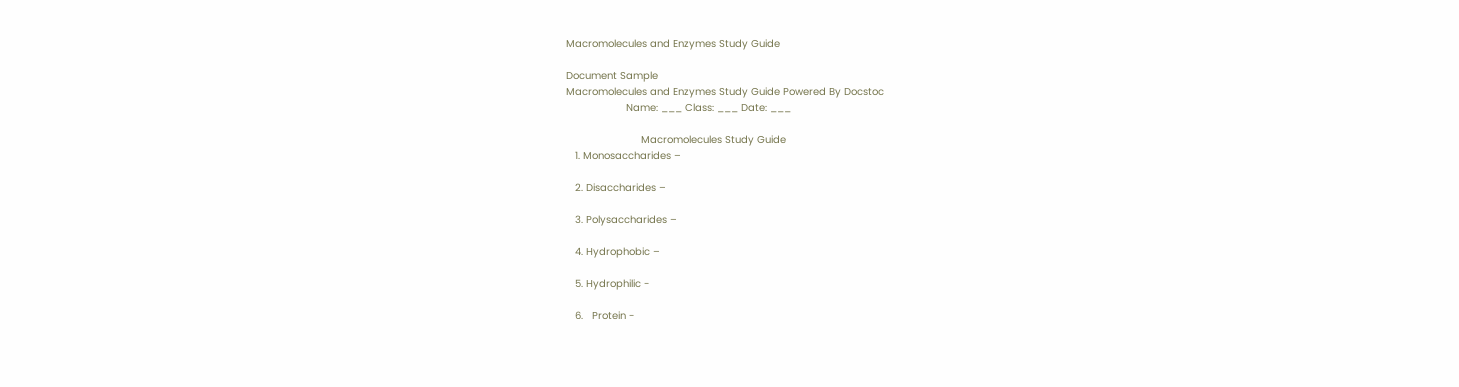Macromolecules and Enzymes Study Guide

Document Sample
Macromolecules and Enzymes Study Guide Powered By Docstoc
                    Name: ___ Class: ___ Date: ___

                         Macromolecules Study Guide
   1. Monosaccharides –

   2. Disaccharides –

   3. Polysaccharides –

   4. Hydrophobic –

   5. Hydrophilic -

   6.   Protein -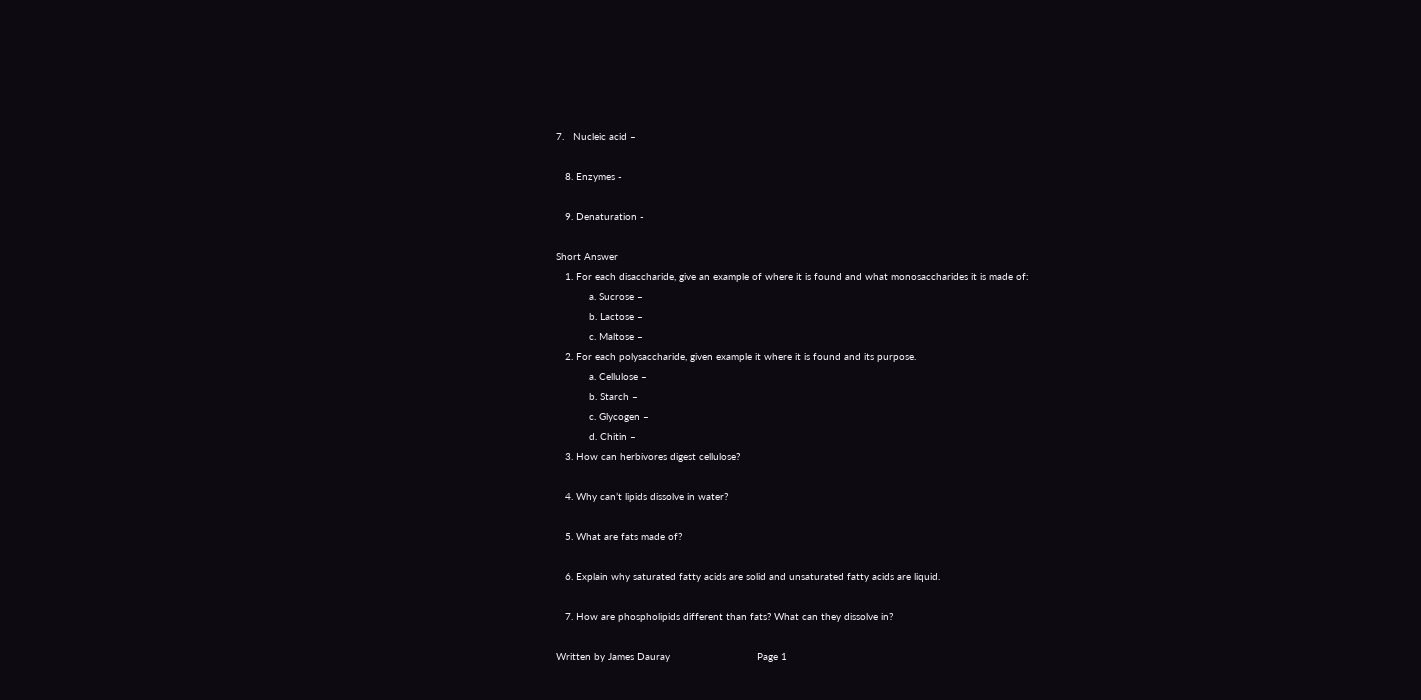7.   Nucleic acid –

   8. Enzymes -

   9. Denaturation -

Short Answer
   1. For each disaccharide, give an example of where it is found and what monosaccharides it is made of:
           a. Sucrose –
           b. Lactose –
           c. Maltose –
   2. For each polysaccharide, given example it where it is found and its purpose.
           a. Cellulose –
           b. Starch –
           c. Glycogen –
           d. Chitin –
   3. How can herbivores digest cellulose?

   4. Why can’t lipids dissolve in water?

   5. What are fats made of?

   6. Explain why saturated fatty acids are solid and unsaturated fatty acids are liquid.

   7. How are phospholipids different than fats? What can they dissolve in?

Written by James Dauray                             Page 1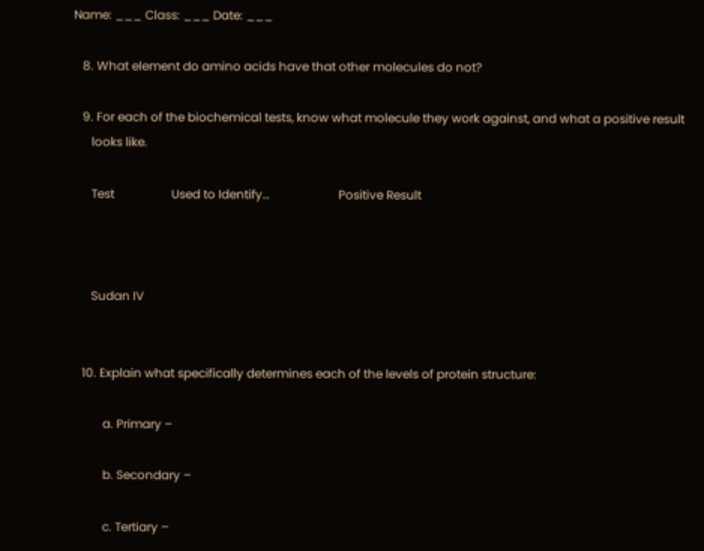Name: ___ Class: ___ Date: ___

   8. What element do amino acids have that other molecules do not?

   9. For each of the biochemical tests, know what molecule they work against, and what a positive result
      looks like.

      Test                   Used to Identify…                       Positive Result



      Sudan IV


   10. Explain what specifically determines each of the levels of protein structure:

          a. Primary –

          b. Secondary –

          c. Tertiary –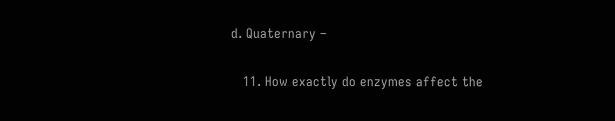d. Quaternary –

   11. How exactly do enzymes affect the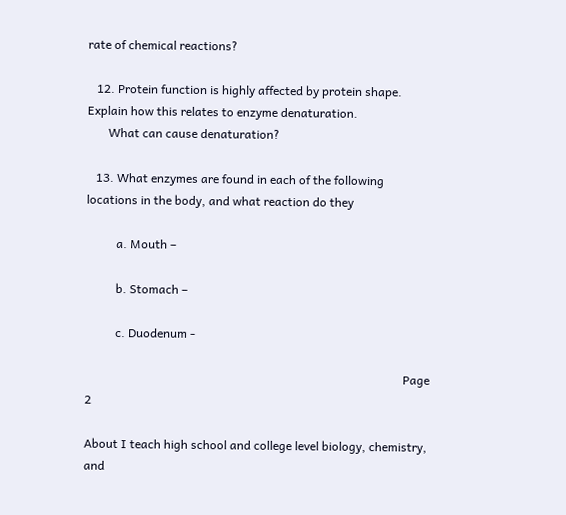rate of chemical reactions?

   12. Protein function is highly affected by protein shape. Explain how this relates to enzyme denaturation.
       What can cause denaturation?

   13. What enzymes are found in each of the following locations in the body, and what reaction do they

          a. Mouth –

          b. Stomach –

          c. Duodenum -

                                                                                                          Page 2

About I teach high school and college level biology, chemistry, and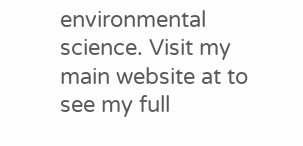environmental science. Visit my main website at to see my full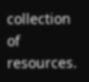collection of resources.